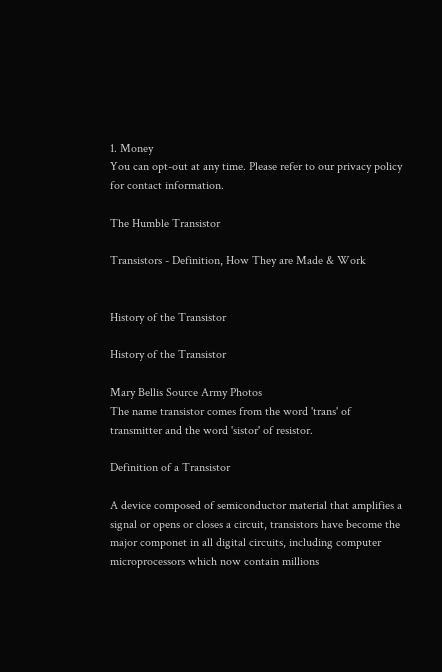1. Money
You can opt-out at any time. Please refer to our privacy policy for contact information.

The Humble Transistor

Transistors - Definition, How They are Made & Work


History of the Transistor

History of the Transistor

Mary Bellis Source Army Photos
The name transistor comes from the word 'trans' of transmitter and the word 'sistor' of resistor.

Definition of a Transistor

A device composed of semiconductor material that amplifies a signal or opens or closes a circuit, transistors have become the major componet in all digital circuits, including computer microprocessors which now contain millions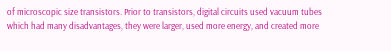of microscopic size transistors. Prior to transistors, digital circuits used vacuum tubes which had many disadvantages, they were larger, used more energy, and created more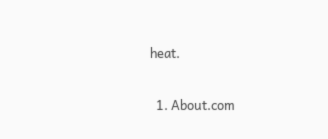heat.

  1. About.com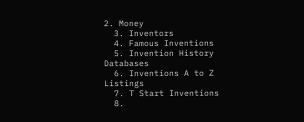2. Money
  3. Inventors
  4. Famous Inventions
  5. Invention History Databases
  6. Inventions A to Z Listings
  7. T Start Inventions
  8.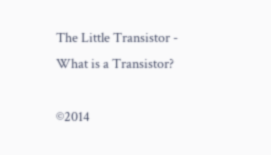The Little Transistor - What is a Transistor?

©2014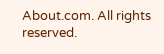About.com. All rights reserved.